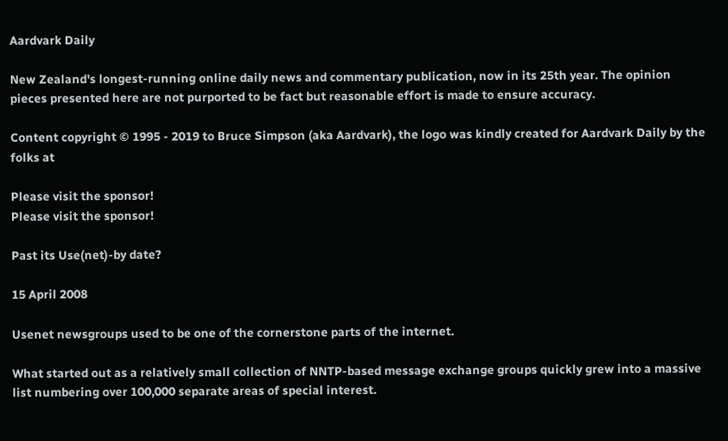Aardvark Daily

New Zealand's longest-running online daily news and commentary publication, now in its 25th year. The opinion pieces presented here are not purported to be fact but reasonable effort is made to ensure accuracy.

Content copyright © 1995 - 2019 to Bruce Simpson (aka Aardvark), the logo was kindly created for Aardvark Daily by the folks at

Please visit the sponsor!
Please visit the sponsor!

Past its Use(net)-by date?

15 April 2008

Usenet newsgroups used to be one of the cornerstone parts of the internet.

What started out as a relatively small collection of NNTP-based message exchange groups quickly grew into a massive list numbering over 100,000 separate areas of special interest.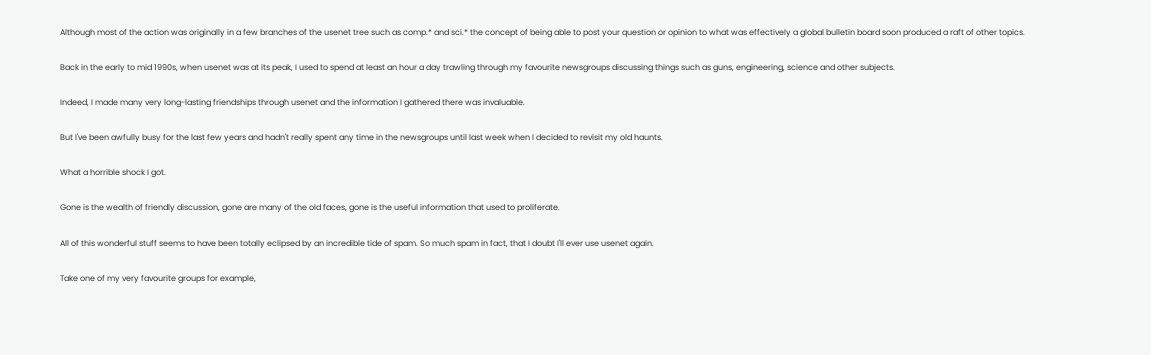Although most of the action was originally in a few branches of the usenet tree such as comp.* and sci.* the concept of being able to post your question or opinion to what was effectively a global bulletin board soon produced a raft of other topics.

Back in the early to mid 1990s, when usenet was at its peak, I used to spend at least an hour a day trawling through my favourite newsgroups discussing things such as guns, engineering, science and other subjects.

Indeed, I made many very long-lasting friendships through usenet and the information I gathered there was invaluable.

But I've been awfully busy for the last few years and hadn't really spent any time in the newsgroups until last week when I decided to revisit my old haunts.

What a horrible shock I got.

Gone is the wealth of friendly discussion, gone are many of the old faces, gone is the useful information that used to proliferate.

All of this wonderful stuff seems to have been totally eclipsed by an incredible tide of spam. So much spam in fact, that I doubt I'll ever use usenet again.

Take one of my very favourite groups for example,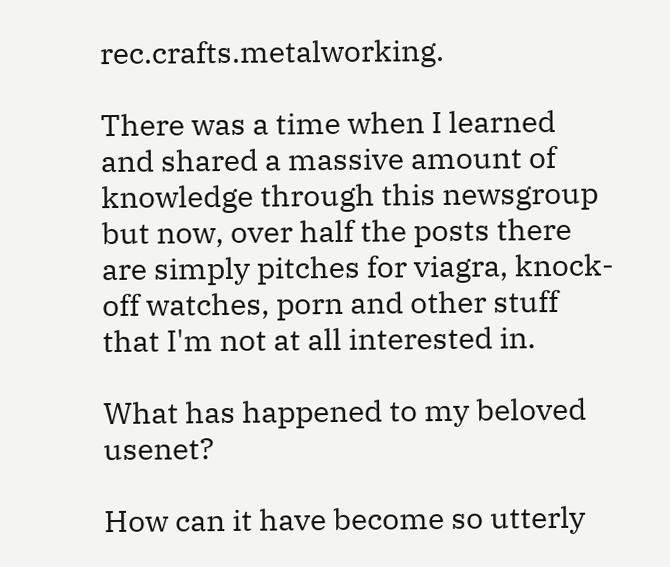rec.crafts.metalworking.

There was a time when I learned and shared a massive amount of knowledge through this newsgroup but now, over half the posts there are simply pitches for viagra, knock-off watches, porn and other stuff that I'm not at all interested in.

What has happened to my beloved usenet?

How can it have become so utterly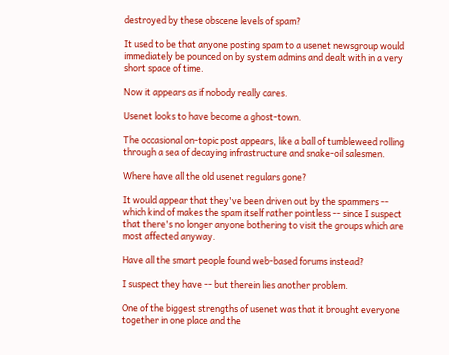destroyed by these obscene levels of spam?

It used to be that anyone posting spam to a usenet newsgroup would immediately be pounced on by system admins and dealt with in a very short space of time.

Now it appears as if nobody really cares.

Usenet looks to have become a ghost-town.

The occasional on-topic post appears, like a ball of tumbleweed rolling through a sea of decaying infrastructure and snake-oil salesmen.

Where have all the old usenet regulars gone?

It would appear that they've been driven out by the spammers -- which kind of makes the spam itself rather pointless -- since I suspect that there's no longer anyone bothering to visit the groups which are most affected anyway.

Have all the smart people found web-based forums instead?

I suspect they have -- but therein lies another problem.

One of the biggest strengths of usenet was that it brought everyone together in one place and the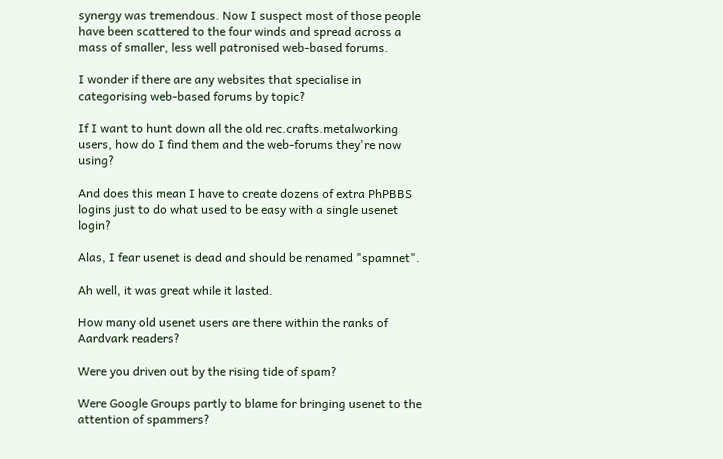synergy was tremendous. Now I suspect most of those people have been scattered to the four winds and spread across a mass of smaller, less well patronised web-based forums.

I wonder if there are any websites that specialise in categorising web-based forums by topic?

If I want to hunt down all the old rec.crafts.metalworking users, how do I find them and the web-forums they're now using?

And does this mean I have to create dozens of extra PhPBBS logins just to do what used to be easy with a single usenet login?

Alas, I fear usenet is dead and should be renamed "spamnet".

Ah well, it was great while it lasted.

How many old usenet users are there within the ranks of Aardvark readers?

Were you driven out by the rising tide of spam?

Were Google Groups partly to blame for bringing usenet to the attention of spammers?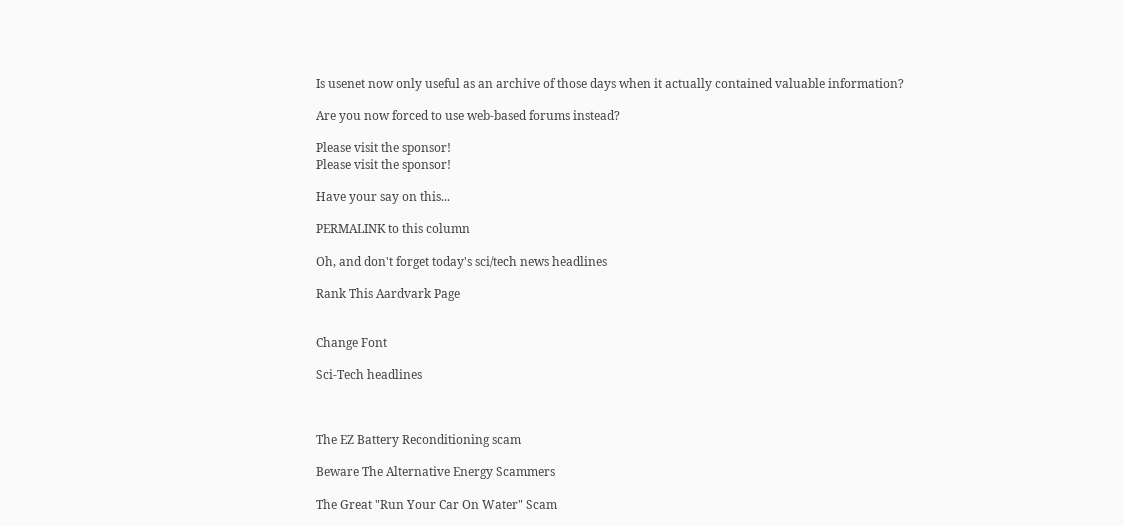Is usenet now only useful as an archive of those days when it actually contained valuable information?

Are you now forced to use web-based forums instead?

Please visit the sponsor!
Please visit the sponsor!

Have your say on this...

PERMALINK to this column

Oh, and don't forget today's sci/tech news headlines

Rank This Aardvark Page


Change Font

Sci-Tech headlines



The EZ Battery Reconditioning scam

Beware The Alternative Energy Scammers

The Great "Run Your Car On Water" Scam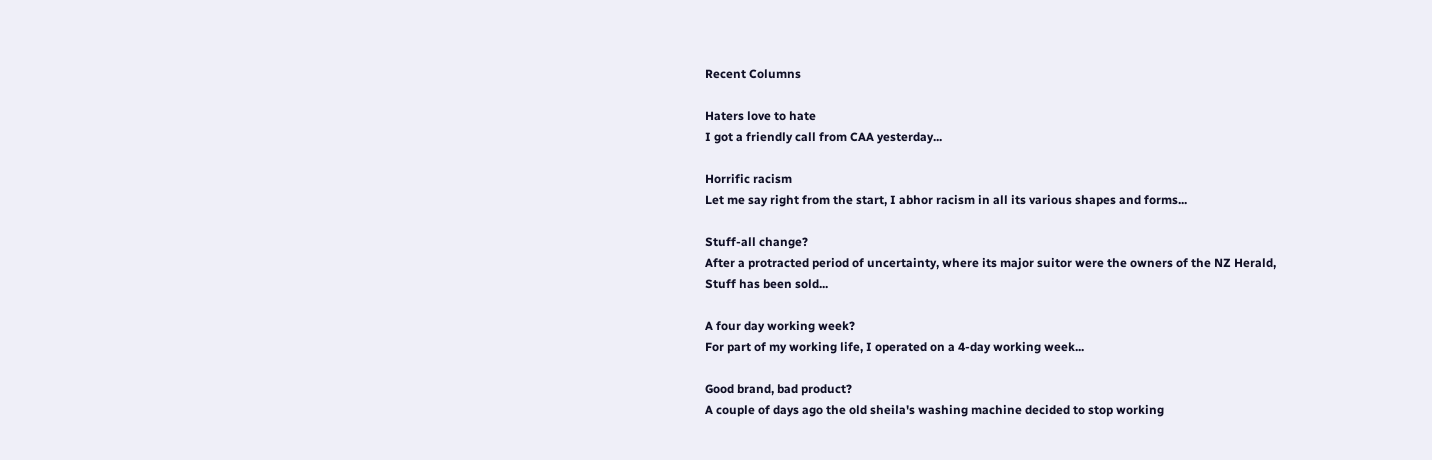Recent Columns

Haters love to hate
I got a friendly call from CAA yesterday...

Horrific racism
Let me say right from the start, I abhor racism in all its various shapes and forms...

Stuff-all change?
After a protracted period of uncertainty, where its major suitor were the owners of the NZ Herald, Stuff has been sold...

A four day working week?
For part of my working life, I operated on a 4-day working week...

Good brand, bad product?
A couple of days ago the old sheila's washing machine decided to stop working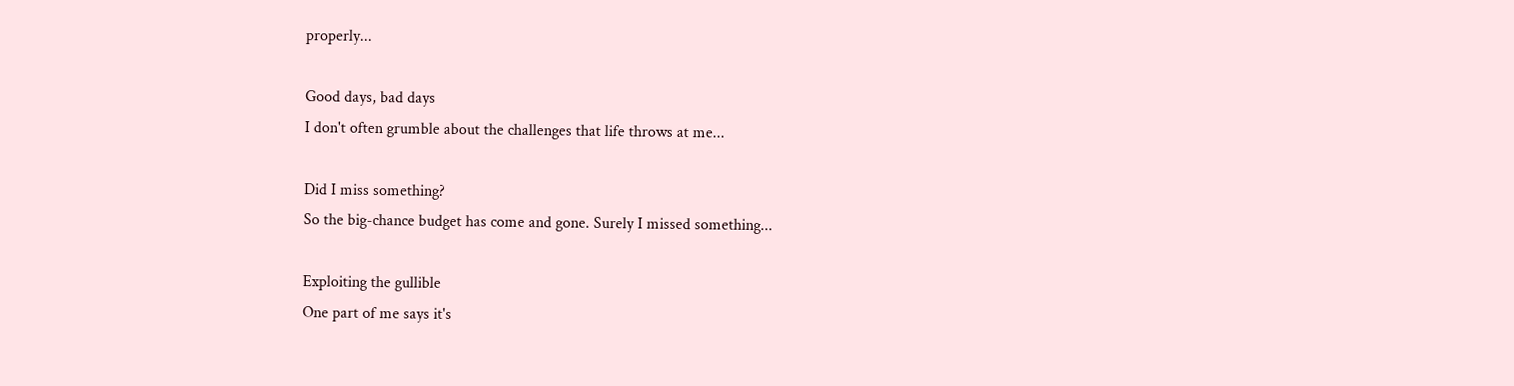properly...

Good days, bad days
I don't often grumble about the challenges that life throws at me...

Did I miss something?
So the big-chance budget has come and gone. Surely I missed something...

Exploiting the gullible
One part of me says it's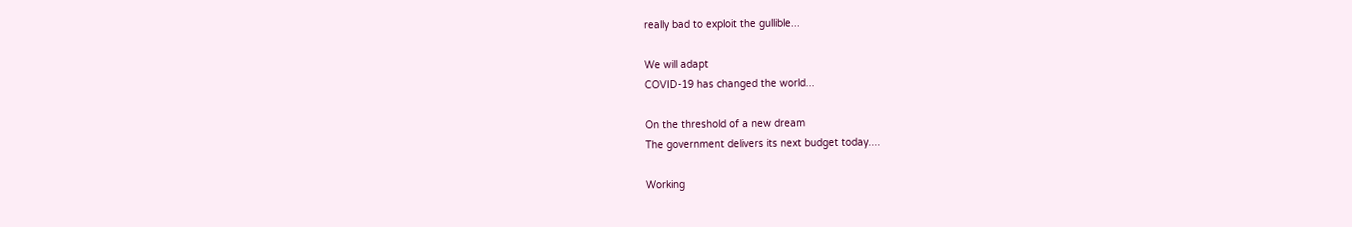really bad to exploit the gullible...

We will adapt
COVID-19 has changed the world...

On the threshold of a new dream
The government delivers its next budget today....

Working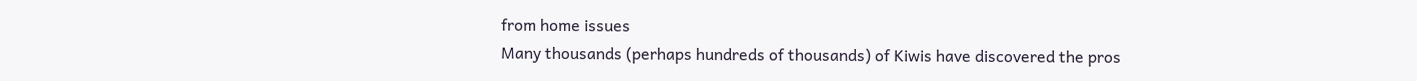from home issues
Many thousands (perhaps hundreds of thousands) of Kiwis have discovered the pros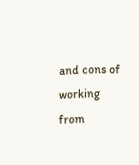and cons of working from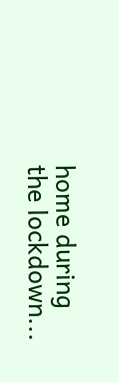home during the lockdown...